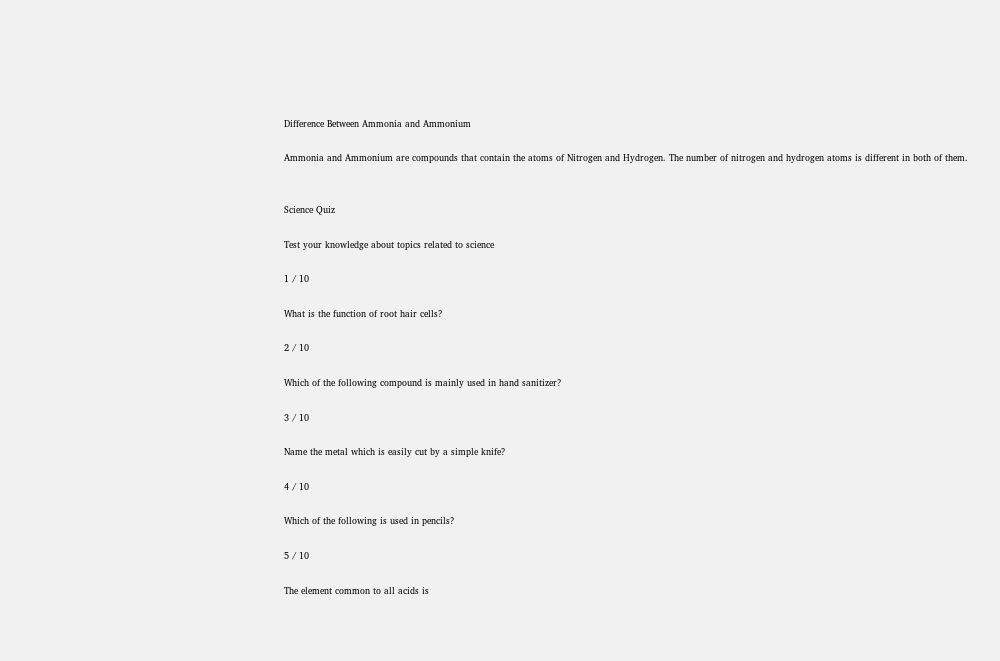Difference Between Ammonia and Ammonium

Ammonia and Ammonium are compounds that contain the atoms of Nitrogen and Hydrogen. The number of nitrogen and hydrogen atoms is different in both of them.


Science Quiz

Test your knowledge about topics related to science

1 / 10

What is the function of root hair cells?

2 / 10

Which of the following compound is mainly used in hand sanitizer?

3 / 10

Name the metal which is easily cut by a simple knife?

4 / 10

Which of the following is used in pencils?

5 / 10

The element common to all acids is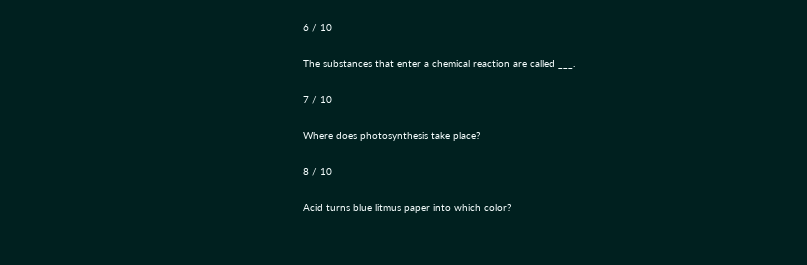6 / 10

The substances that enter a chemical reaction are called ___.

7 / 10

Where does photosynthesis take place?

8 / 10

Acid turns blue litmus paper into which color?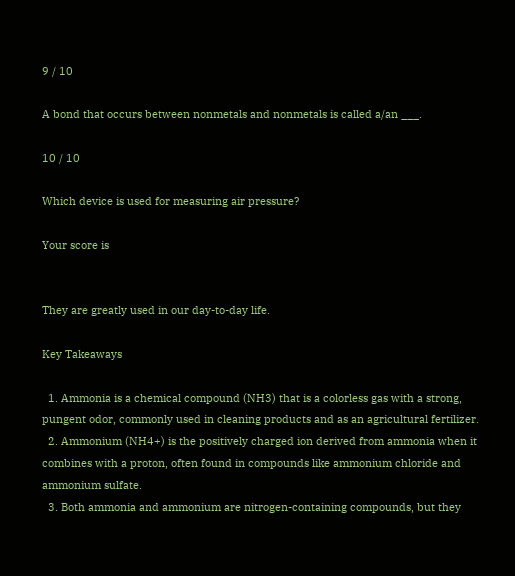9 / 10

A bond that occurs between nonmetals and nonmetals is called a/an ___.

10 / 10

Which device is used for measuring air pressure?

Your score is


They are greatly used in our day-to-day life.

Key Takeaways

  1. Ammonia is a chemical compound (NH3) that is a colorless gas with a strong, pungent odor, commonly used in cleaning products and as an agricultural fertilizer.
  2. Ammonium (NH4+) is the positively charged ion derived from ammonia when it combines with a proton, often found in compounds like ammonium chloride and ammonium sulfate.
  3. Both ammonia and ammonium are nitrogen-containing compounds, but they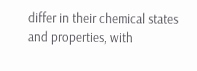differ in their chemical states and properties, with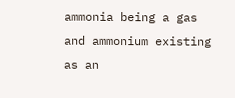ammonia being a gas and ammonium existing as an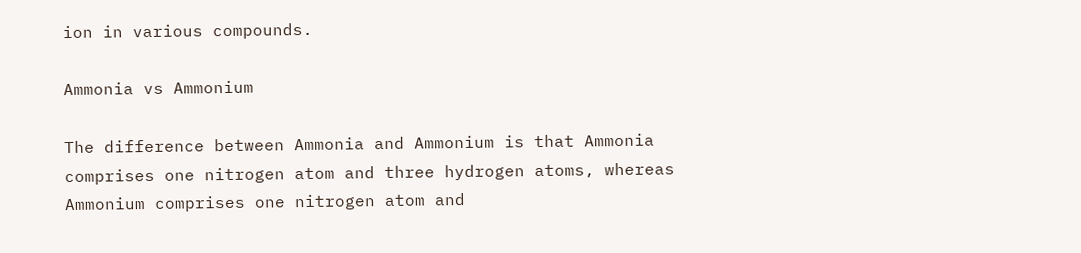ion in various compounds.

Ammonia vs Ammonium

The difference between Ammonia and Ammonium is that Ammonia comprises one nitrogen atom and three hydrogen atoms, whereas Ammonium comprises one nitrogen atom and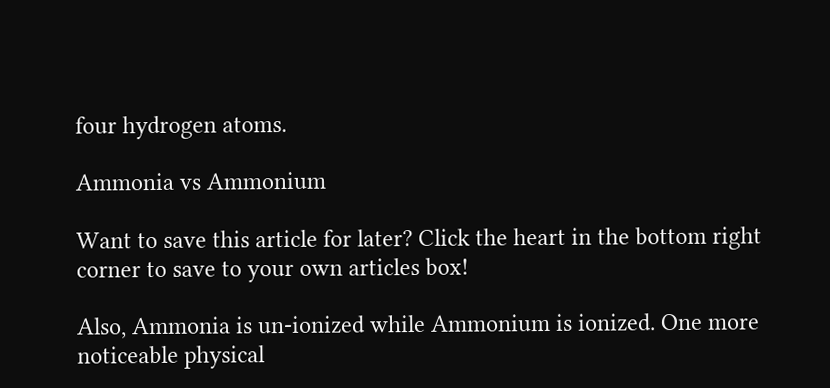four hydrogen atoms.

Ammonia vs Ammonium

Want to save this article for later? Click the heart in the bottom right corner to save to your own articles box!

Also, Ammonia is un-ionized while Ammonium is ionized. One more noticeable physical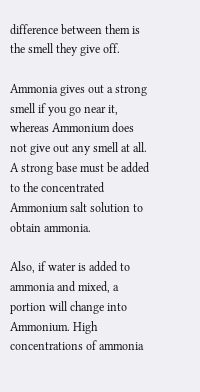difference between them is the smell they give off.

Ammonia gives out a strong smell if you go near it, whereas Ammonium does not give out any smell at all. A strong base must be added to the concentrated Ammonium salt solution to obtain ammonia.

Also, if water is added to ammonia and mixed, a portion will change into Ammonium. High concentrations of ammonia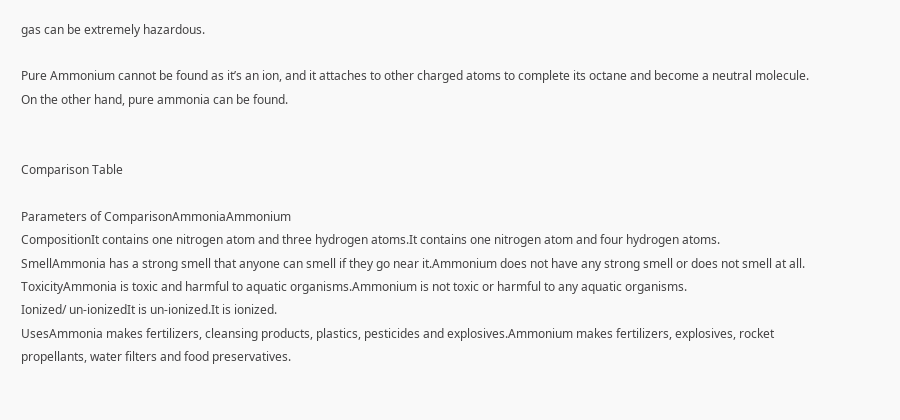gas can be extremely hazardous.

Pure Ammonium cannot be found as it’s an ion, and it attaches to other charged atoms to complete its octane and become a neutral molecule. On the other hand, pure ammonia can be found.


Comparison Table

Parameters of ComparisonAmmoniaAmmonium
CompositionIt contains one nitrogen atom and three hydrogen atoms.It contains one nitrogen atom and four hydrogen atoms.
SmellAmmonia has a strong smell that anyone can smell if they go near it.Ammonium does not have any strong smell or does not smell at all.
ToxicityAmmonia is toxic and harmful to aquatic organisms.Ammonium is not toxic or harmful to any aquatic organisms.
Ionized/ un-ionizedIt is un-ionized.It is ionized.
UsesAmmonia makes fertilizers, cleansing products, plastics, pesticides and explosives.Ammonium makes fertilizers, explosives, rocket propellants, water filters and food preservatives.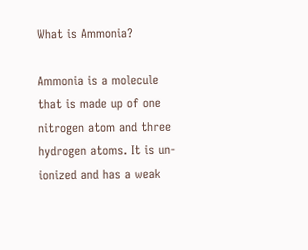What is Ammonia?

Ammonia is a molecule that is made up of one nitrogen atom and three hydrogen atoms. It is un-ionized and has a weak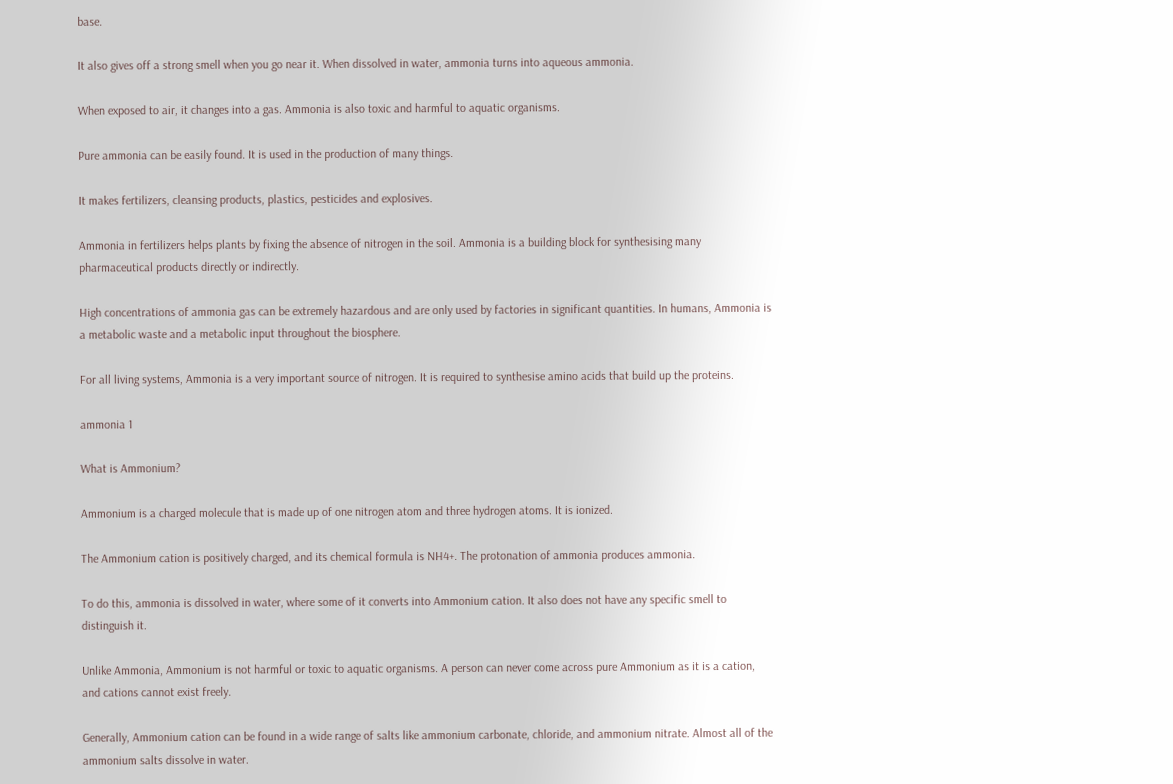base.

It also gives off a strong smell when you go near it. When dissolved in water, ammonia turns into aqueous ammonia.

When exposed to air, it changes into a gas. Ammonia is also toxic and harmful to aquatic organisms.

Pure ammonia can be easily found. It is used in the production of many things.

It makes fertilizers, cleansing products, plastics, pesticides and explosives.

Ammonia in fertilizers helps plants by fixing the absence of nitrogen in the soil. Ammonia is a building block for synthesising many pharmaceutical products directly or indirectly.

High concentrations of ammonia gas can be extremely hazardous and are only used by factories in significant quantities. In humans, Ammonia is a metabolic waste and a metabolic input throughout the biosphere.

For all living systems, Ammonia is a very important source of nitrogen. It is required to synthesise amino acids that build up the proteins.

ammonia 1

What is Ammonium?

Ammonium is a charged molecule that is made up of one nitrogen atom and three hydrogen atoms. It is ionized.

The Ammonium cation is positively charged, and its chemical formula is NH4+. The protonation of ammonia produces ammonia.

To do this, ammonia is dissolved in water, where some of it converts into Ammonium cation. It also does not have any specific smell to distinguish it.

Unlike Ammonia, Ammonium is not harmful or toxic to aquatic organisms. A person can never come across pure Ammonium as it is a cation, and cations cannot exist freely.

Generally, Ammonium cation can be found in a wide range of salts like ammonium carbonate, chloride, and ammonium nitrate. Almost all of the ammonium salts dissolve in water.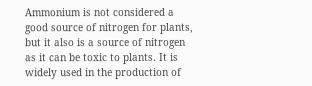Ammonium is not considered a good source of nitrogen for plants, but it also is a source of nitrogen as it can be toxic to plants. It is widely used in the production of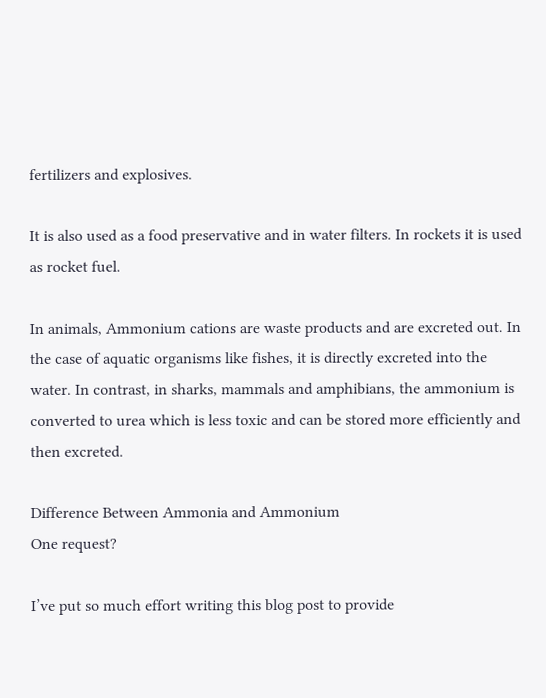fertilizers and explosives.

It is also used as a food preservative and in water filters. In rockets it is used as rocket fuel.

In animals, Ammonium cations are waste products and are excreted out. In the case of aquatic organisms like fishes, it is directly excreted into the water. In contrast, in sharks, mammals and amphibians, the ammonium is converted to urea which is less toxic and can be stored more efficiently and then excreted.

Difference Between Ammonia and Ammonium
One request?

I’ve put so much effort writing this blog post to provide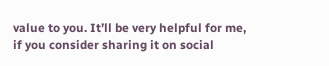value to you. It’ll be very helpful for me, if you consider sharing it on social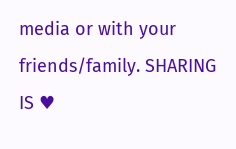media or with your friends/family. SHARING IS ♥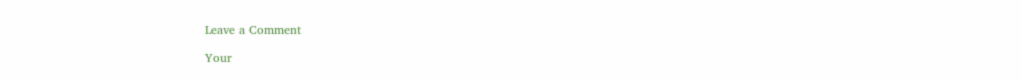Leave a Comment

Your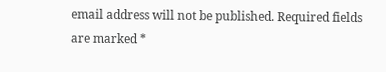email address will not be published. Required fields are marked *